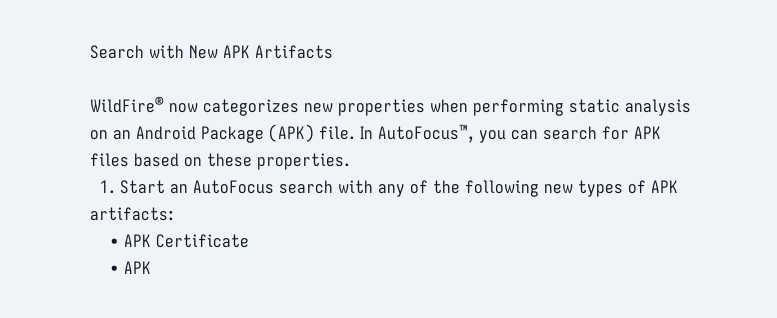Search with New APK Artifacts

WildFire® now categorizes new properties when performing static analysis on an Android Package (APK) file. In AutoFocus™, you can search for APK files based on these properties.
  1. Start an AutoFocus search with any of the following new types of APK artifacts:
    • APK Certificate
    • APK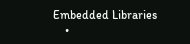Embedded Libraries
    •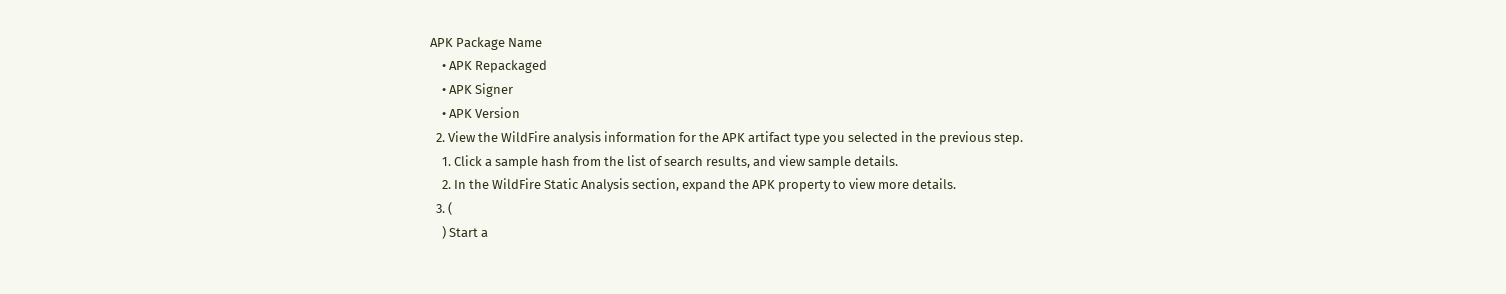APK Package Name
    • APK Repackaged
    • APK Signer
    • APK Version
  2. View the WildFire analysis information for the APK artifact type you selected in the previous step.
    1. Click a sample hash from the list of search results, and view sample details.
    2. In the WildFire Static Analysis section, expand the APK property to view more details.
  3. (
    ) Start a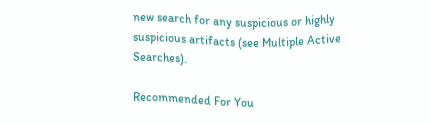new search for any suspicious or highly suspicious artifacts (see Multiple Active Searches).

Recommended For You